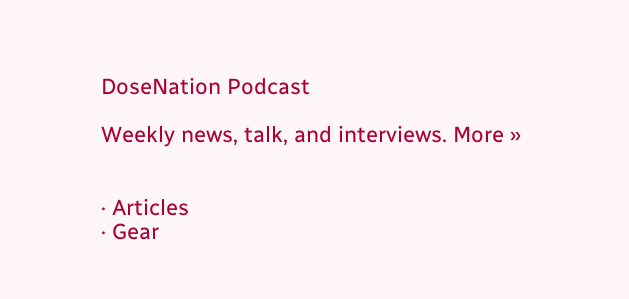DoseNation Podcast

Weekly news, talk, and interviews. More »


· Articles
· Gear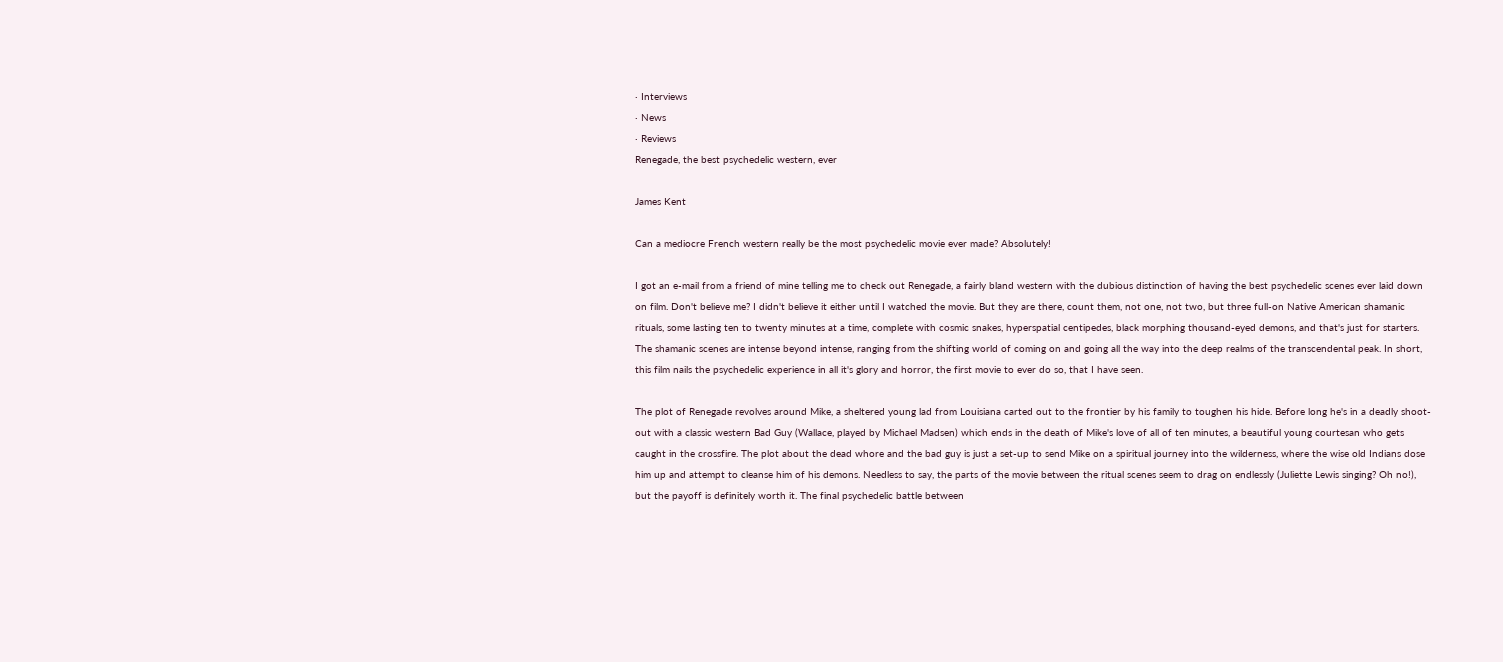· Interviews
· News
· Reviews
Renegade, the best psychedelic western, ever

James Kent

Can a mediocre French western really be the most psychedelic movie ever made? Absolutely!

I got an e-mail from a friend of mine telling me to check out Renegade, a fairly bland western with the dubious distinction of having the best psychedelic scenes ever laid down on film. Don't believe me? I didn't believe it either until I watched the movie. But they are there, count them, not one, not two, but three full-on Native American shamanic rituals, some lasting ten to twenty minutes at a time, complete with cosmic snakes, hyperspatial centipedes, black morphing thousand-eyed demons, and that's just for starters. The shamanic scenes are intense beyond intense, ranging from the shifting world of coming on and going all the way into the deep realms of the transcendental peak. In short, this film nails the psychedelic experience in all it's glory and horror, the first movie to ever do so, that I have seen.

The plot of Renegade revolves around Mike, a sheltered young lad from Louisiana carted out to the frontier by his family to toughen his hide. Before long he's in a deadly shoot-out with a classic western Bad Guy (Wallace, played by Michael Madsen) which ends in the death of Mike's love of all of ten minutes, a beautiful young courtesan who gets caught in the crossfire. The plot about the dead whore and the bad guy is just a set-up to send Mike on a spiritual journey into the wilderness, where the wise old Indians dose him up and attempt to cleanse him of his demons. Needless to say, the parts of the movie between the ritual scenes seem to drag on endlessly (Juliette Lewis singing? Oh no!), but the payoff is definitely worth it. The final psychedelic battle between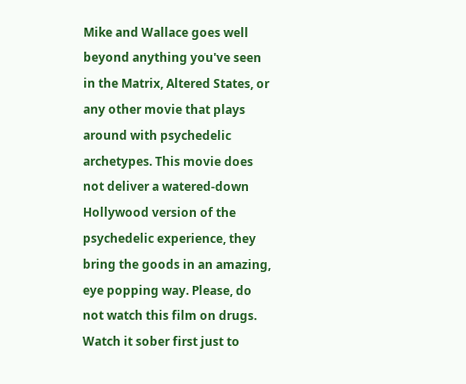Mike and Wallace goes well beyond anything you've seen in the Matrix, Altered States, or any other movie that plays around with psychedelic archetypes. This movie does not deliver a watered-down Hollywood version of the psychedelic experience, they bring the goods in an amazing, eye popping way. Please, do not watch this film on drugs. Watch it sober first just to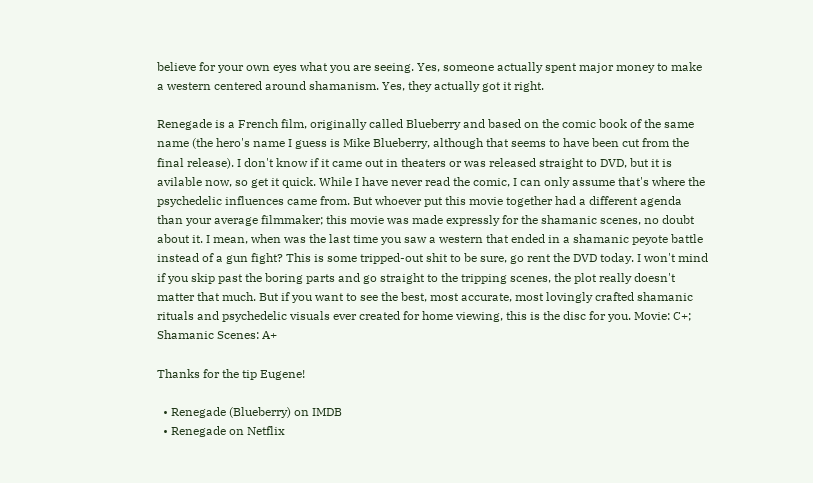believe for your own eyes what you are seeing. Yes, someone actually spent major money to make a western centered around shamanism. Yes, they actually got it right.

Renegade is a French film, originally called Blueberry and based on the comic book of the same name (the hero's name I guess is Mike Blueberry, although that seems to have been cut from the final release). I don't know if it came out in theaters or was released straight to DVD, but it is avilable now, so get it quick. While I have never read the comic, I can only assume that's where the psychedelic influences came from. But whoever put this movie together had a different agenda than your average filmmaker; this movie was made expressly for the shamanic scenes, no doubt about it. I mean, when was the last time you saw a western that ended in a shamanic peyote battle instead of a gun fight? This is some tripped-out shit to be sure, go rent the DVD today. I won't mind if you skip past the boring parts and go straight to the tripping scenes, the plot really doesn't matter that much. But if you want to see the best, most accurate, most lovingly crafted shamanic rituals and psychedelic visuals ever created for home viewing, this is the disc for you. Movie: C+; Shamanic Scenes: A+

Thanks for the tip Eugene!

  • Renegade (Blueberry) on IMDB
  • Renegade on Netflix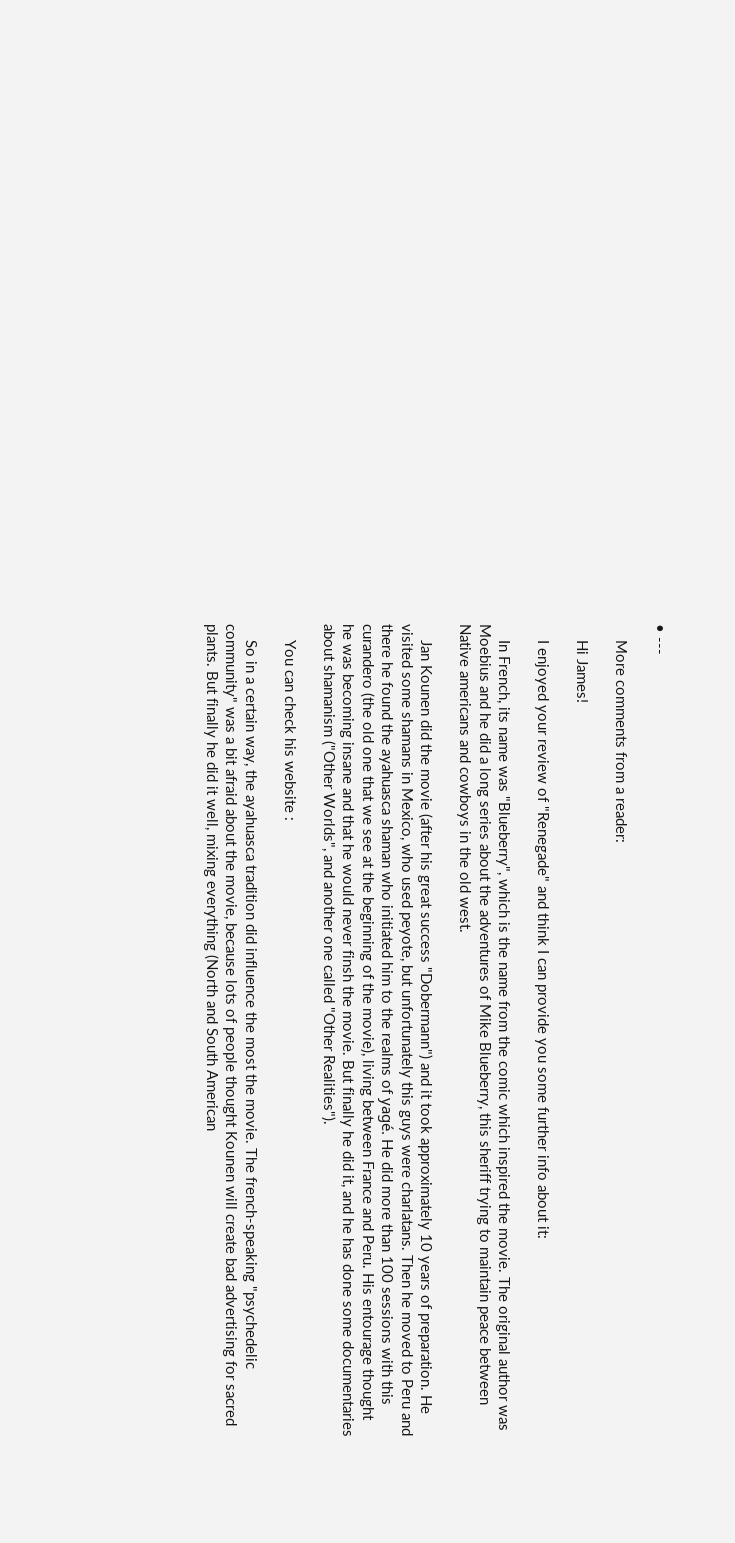• ---

    More comments from a reader:

    Hi James!

    I enjoyed your review of "Renegade" and think I can provide you some further info about it:

    In French, its name was "Blueberry", which is the name from the comic which inspired the movie. The original author was Moebius and he did a long series about the adventures of Mike Blueberry, this sheriff trying to maintain peace between Native americans and cowboys in the old west.

    Jan Kounen did the movie (after his great success "Dobermann") and it took approximately 10 years of preparation. He visited some shamans in Mexico, who used peyote, but unfortunately this guys were charlatans. Then he moved to Peru and there he found the ayahuasca shaman who initiated him to the realms of yagé. He did more than 100 sessions with this curandero (the old one that we see at the beginning of the movie), living between France and Peru. His entourage thought he was becoming insane and that he would never finsh the movie. But finally he did it, and he has done some documentaries about shamanism ("Other Worlds", and another one called "Other Realities").

    You can check his website :

    So in a certain way, the ayahuasca tradition did influence the most the movie. The french-speaking "psychedelic community" was a bit afraid about the movie, because lots of people thought Kounen will create bad advertising for sacred plants. But finally he did it well, mixing everything (North and South American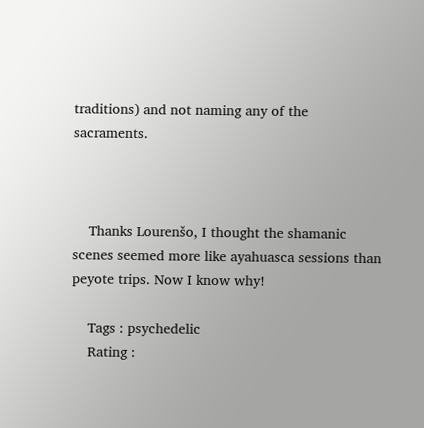traditions) and not naming any of the sacraments.



    Thanks Lourenšo, I thought the shamanic scenes seemed more like ayahuasca sessions than peyote trips. Now I know why!

    Tags : psychedelic
    Rating :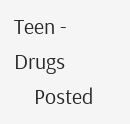Teen - Drugs
    Posted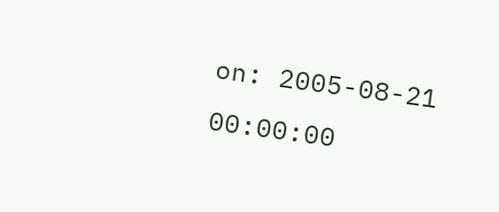on: 2005-08-21 00:00:00